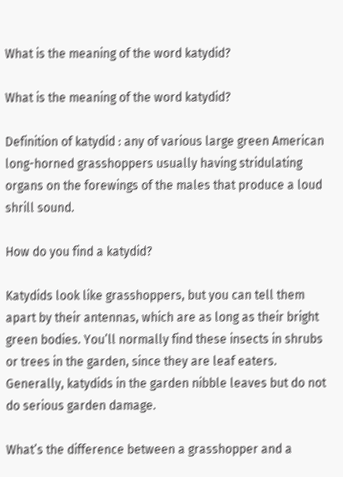What is the meaning of the word katydid?

What is the meaning of the word katydid?

Definition of katydid : any of various large green American long-horned grasshoppers usually having stridulating organs on the forewings of the males that produce a loud shrill sound.

How do you find a katydid?

Katydids look like grasshoppers, but you can tell them apart by their antennas, which are as long as their bright green bodies. You’ll normally find these insects in shrubs or trees in the garden, since they are leaf eaters. Generally, katydids in the garden nibble leaves but do not do serious garden damage.

What’s the difference between a grasshopper and a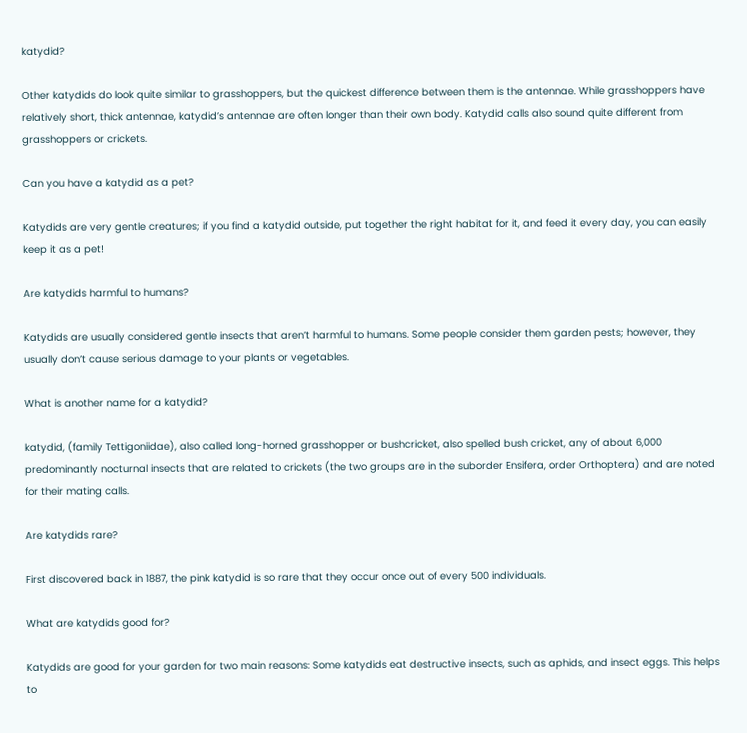katydid?

Other katydids do look quite similar to grasshoppers, but the quickest difference between them is the antennae. While grasshoppers have relatively short, thick antennae, katydid’s antennae are often longer than their own body. Katydid calls also sound quite different from grasshoppers or crickets.

Can you have a katydid as a pet?

Katydids are very gentle creatures; if you find a katydid outside, put together the right habitat for it, and feed it every day, you can easily keep it as a pet!

Are katydids harmful to humans?

Katydids are usually considered gentle insects that aren’t harmful to humans. Some people consider them garden pests; however, they usually don’t cause serious damage to your plants or vegetables.

What is another name for a katydid?

katydid, (family Tettigoniidae), also called long-horned grasshopper or bushcricket, also spelled bush cricket, any of about 6,000 predominantly nocturnal insects that are related to crickets (the two groups are in the suborder Ensifera, order Orthoptera) and are noted for their mating calls.

Are katydids rare?

First discovered back in 1887, the pink katydid is so rare that they occur once out of every 500 individuals.

What are katydids good for?

Katydids are good for your garden for two main reasons: Some katydids eat destructive insects, such as aphids, and insect eggs. This helps to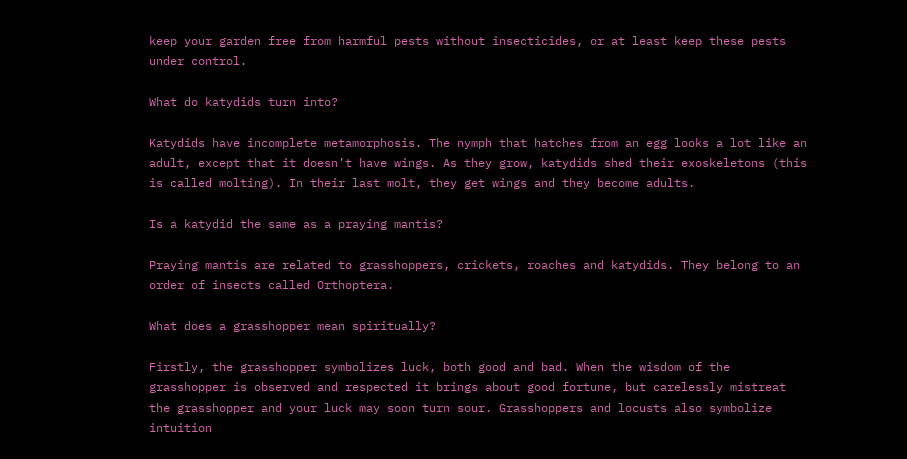keep your garden free from harmful pests without insecticides, or at least keep these pests under control.

What do katydids turn into?

Katydids have incomplete metamorphosis. The nymph that hatches from an egg looks a lot like an adult, except that it doesn’t have wings. As they grow, katydids shed their exoskeletons (this is called molting). In their last molt, they get wings and they become adults.

Is a katydid the same as a praying mantis?

Praying mantis are related to grasshoppers, crickets, roaches and katydids. They belong to an order of insects called Orthoptera.

What does a grasshopper mean spiritually?

Firstly, the grasshopper symbolizes luck, both good and bad. When the wisdom of the grasshopper is observed and respected it brings about good fortune, but carelessly mistreat the grasshopper and your luck may soon turn sour. Grasshoppers and locusts also symbolize intuition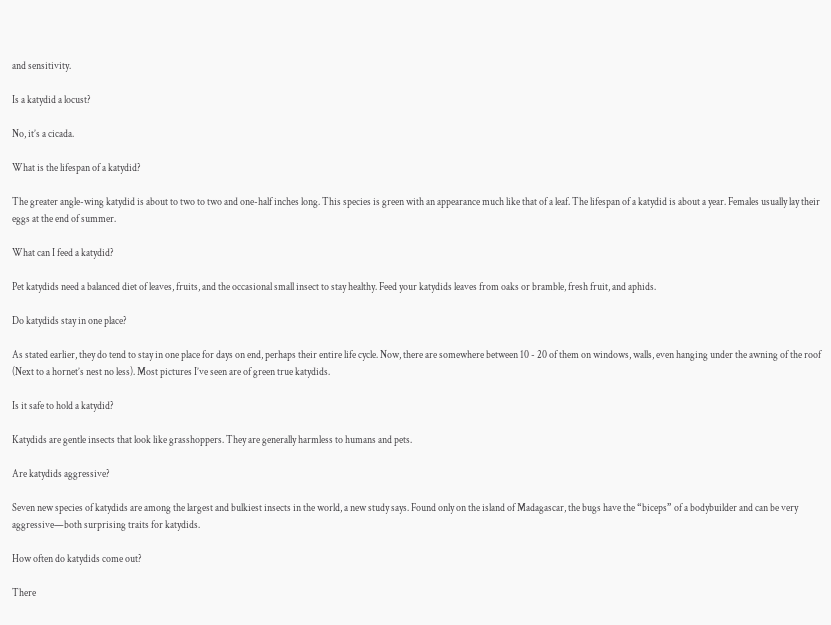and sensitivity.

Is a katydid a locust?

No, it’s a cicada.

What is the lifespan of a katydid?

The greater angle-wing katydid is about to two to two and one-half inches long. This species is green with an appearance much like that of a leaf. The lifespan of a katydid is about a year. Females usually lay their eggs at the end of summer.

What can I feed a katydid?

Pet katydids need a balanced diet of leaves, fruits, and the occasional small insect to stay healthy. Feed your katydids leaves from oaks or bramble, fresh fruit, and aphids.

Do katydids stay in one place?

As stated earlier, they do tend to stay in one place for days on end, perhaps their entire life cycle. Now, there are somewhere between 10 - 20 of them on windows, walls, even hanging under the awning of the roof (Next to a hornet’s nest no less). Most pictures I’ve seen are of green true katydids.

Is it safe to hold a katydid?

Katydids are gentle insects that look like grasshoppers. They are generally harmless to humans and pets.

Are katydids aggressive?

Seven new species of katydids are among the largest and bulkiest insects in the world, a new study says. Found only on the island of Madagascar, the bugs have the “biceps” of a bodybuilder and can be very aggressive—both surprising traits for katydids.

How often do katydids come out?

There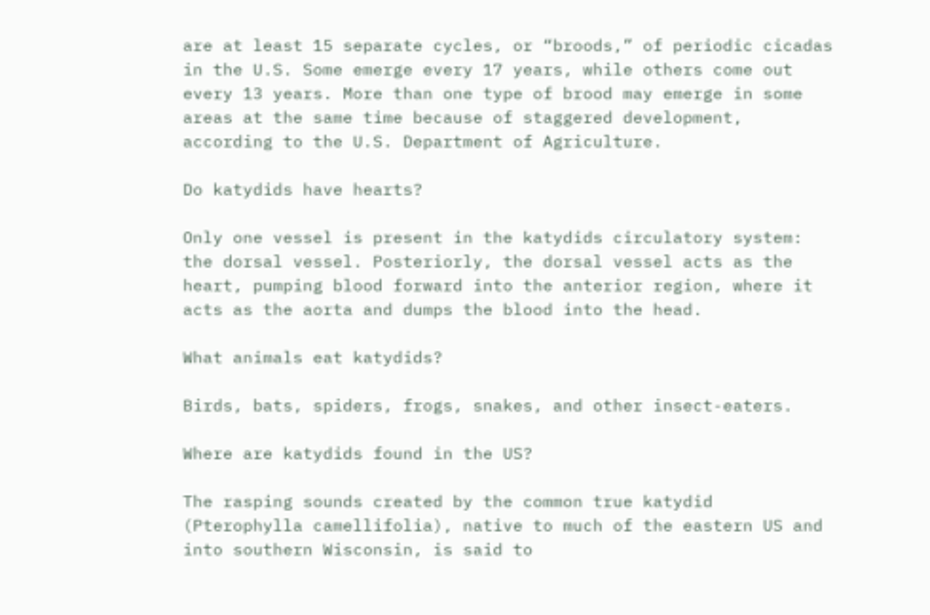are at least 15 separate cycles, or “broods,” of periodic cicadas in the U.S. Some emerge every 17 years, while others come out every 13 years. More than one type of brood may emerge in some areas at the same time because of staggered development, according to the U.S. Department of Agriculture.

Do katydids have hearts?

Only one vessel is present in the katydids circulatory system: the dorsal vessel. Posteriorly, the dorsal vessel acts as the heart, pumping blood forward into the anterior region, where it acts as the aorta and dumps the blood into the head.

What animals eat katydids?

Birds, bats, spiders, frogs, snakes, and other insect-eaters.

Where are katydids found in the US?

The rasping sounds created by the common true katydid (Pterophylla camellifolia), native to much of the eastern US and into southern Wisconsin, is said to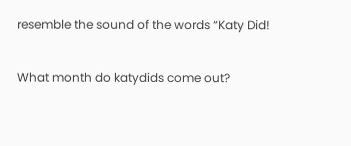resemble the sound of the words “Katy Did!

What month do katydids come out?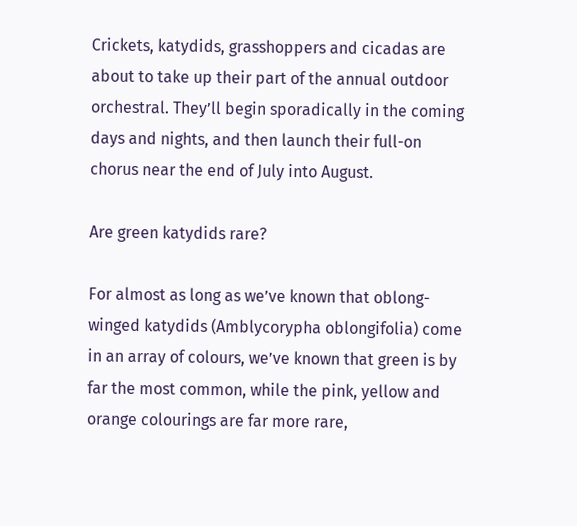Crickets, katydids, grasshoppers and cicadas are about to take up their part of the annual outdoor orchestral. They’ll begin sporadically in the coming days and nights, and then launch their full-on chorus near the end of July into August.

Are green katydids rare?

For almost as long as we’ve known that oblong-winged katydids (Amblycorypha oblongifolia) come in an array of colours, we’ve known that green is by far the most common, while the pink, yellow and orange colourings are far more rare,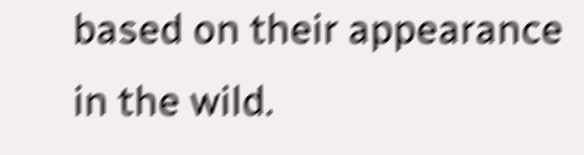based on their appearance in the wild.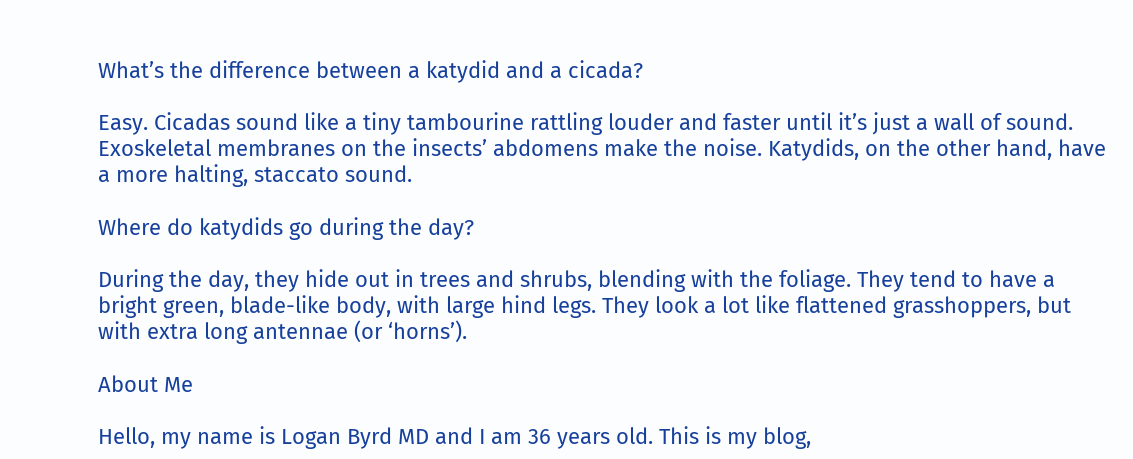What’s the difference between a katydid and a cicada?

Easy. Cicadas sound like a tiny tambourine rattling louder and faster until it’s just a wall of sound. Exoskeletal membranes on the insects’ abdomens make the noise. Katydids, on the other hand, have a more halting, staccato sound.

Where do katydids go during the day?

During the day, they hide out in trees and shrubs, blending with the foliage. They tend to have a bright green, blade-like body, with large hind legs. They look a lot like flattened grasshoppers, but with extra long antennae (or ‘horns’).

About Me

Hello, my name is Logan Byrd MD and I am 36 years old. This is my blog,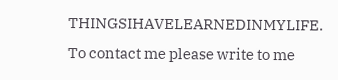THINGSIHAVELEARNEDINMYLIFE. To contact me please write to me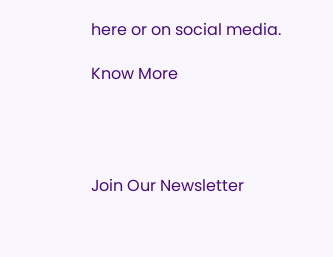here or on social media.

Know More




Join Our Newsletter